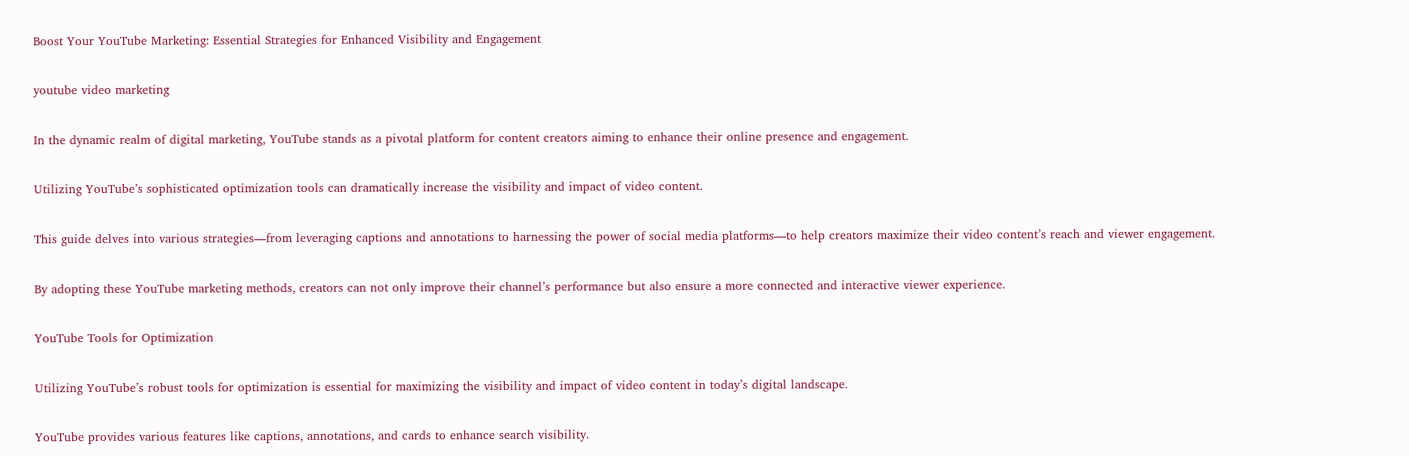Boost Your YouTube Marketing: Essential Strategies for Enhanced Visibility and Engagement

youtube video marketing

In the dynamic realm of digital marketing, YouTube stands as a pivotal platform for content creators aiming to enhance their online presence and engagement.

Utilizing YouTube’s sophisticated optimization tools can dramatically increase the visibility and impact of video content.

This guide delves into various strategies—from leveraging captions and annotations to harnessing the power of social media platforms—to help creators maximize their video content’s reach and viewer engagement.

By adopting these YouTube marketing methods, creators can not only improve their channel’s performance but also ensure a more connected and interactive viewer experience.

YouTube Tools for Optimization

Utilizing YouTube’s robust tools for optimization is essential for maximizing the visibility and impact of video content in today’s digital landscape.

YouTube provides various features like captions, annotations, and cards to enhance search visibility.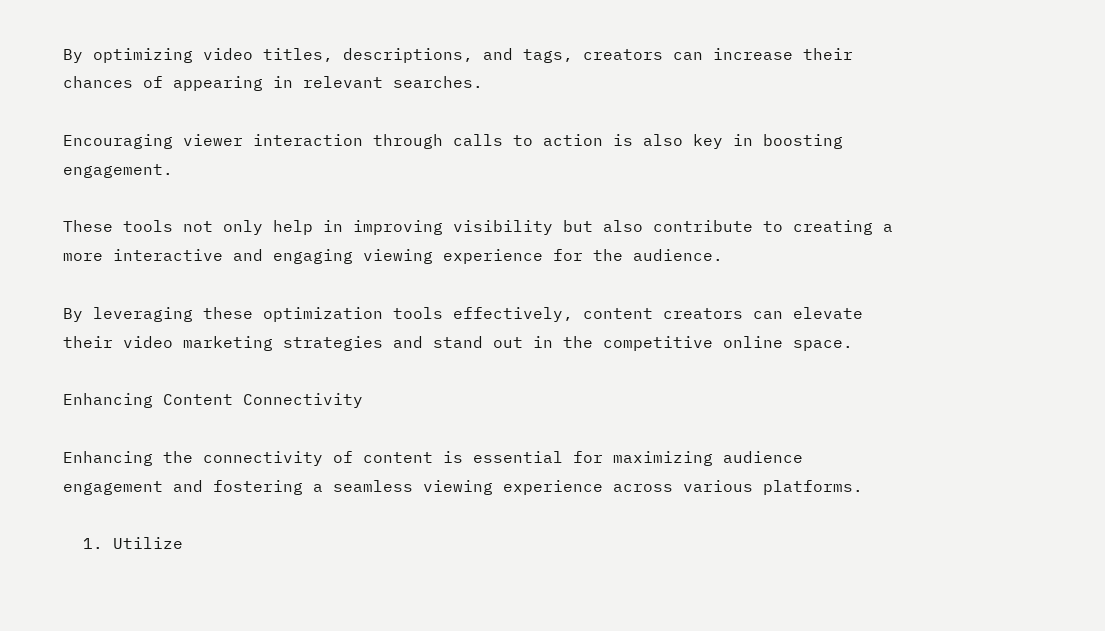By optimizing video titles, descriptions, and tags, creators can increase their chances of appearing in relevant searches.

Encouraging viewer interaction through calls to action is also key in boosting engagement.

These tools not only help in improving visibility but also contribute to creating a more interactive and engaging viewing experience for the audience.

By leveraging these optimization tools effectively, content creators can elevate their video marketing strategies and stand out in the competitive online space.

Enhancing Content Connectivity

Enhancing the connectivity of content is essential for maximizing audience engagement and fostering a seamless viewing experience across various platforms.

  1. Utilize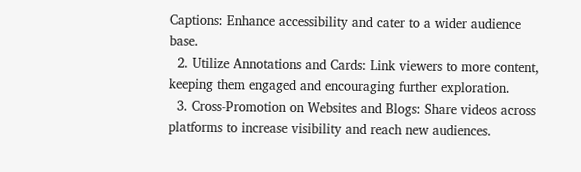Captions: Enhance accessibility and cater to a wider audience base.
  2. Utilize Annotations and Cards: Link viewers to more content, keeping them engaged and encouraging further exploration.
  3. Cross-Promotion on Websites and Blogs: Share videos across platforms to increase visibility and reach new audiences.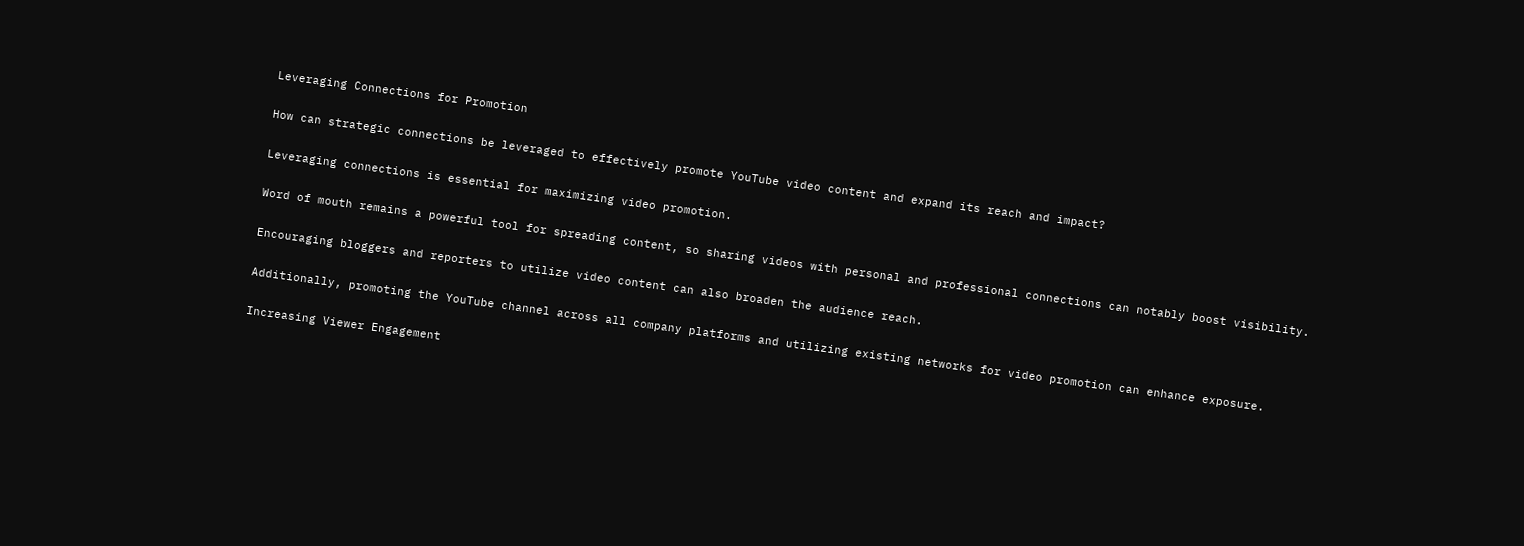Leveraging Connections for Promotion

How can strategic connections be leveraged to effectively promote YouTube video content and expand its reach and impact?

Leveraging connections is essential for maximizing video promotion.

Word of mouth remains a powerful tool for spreading content, so sharing videos with personal and professional connections can notably boost visibility.

Encouraging bloggers and reporters to utilize video content can also broaden the audience reach.

Additionally, promoting the YouTube channel across all company platforms and utilizing existing networks for video promotion can enhance exposure.

Increasing Viewer Engagement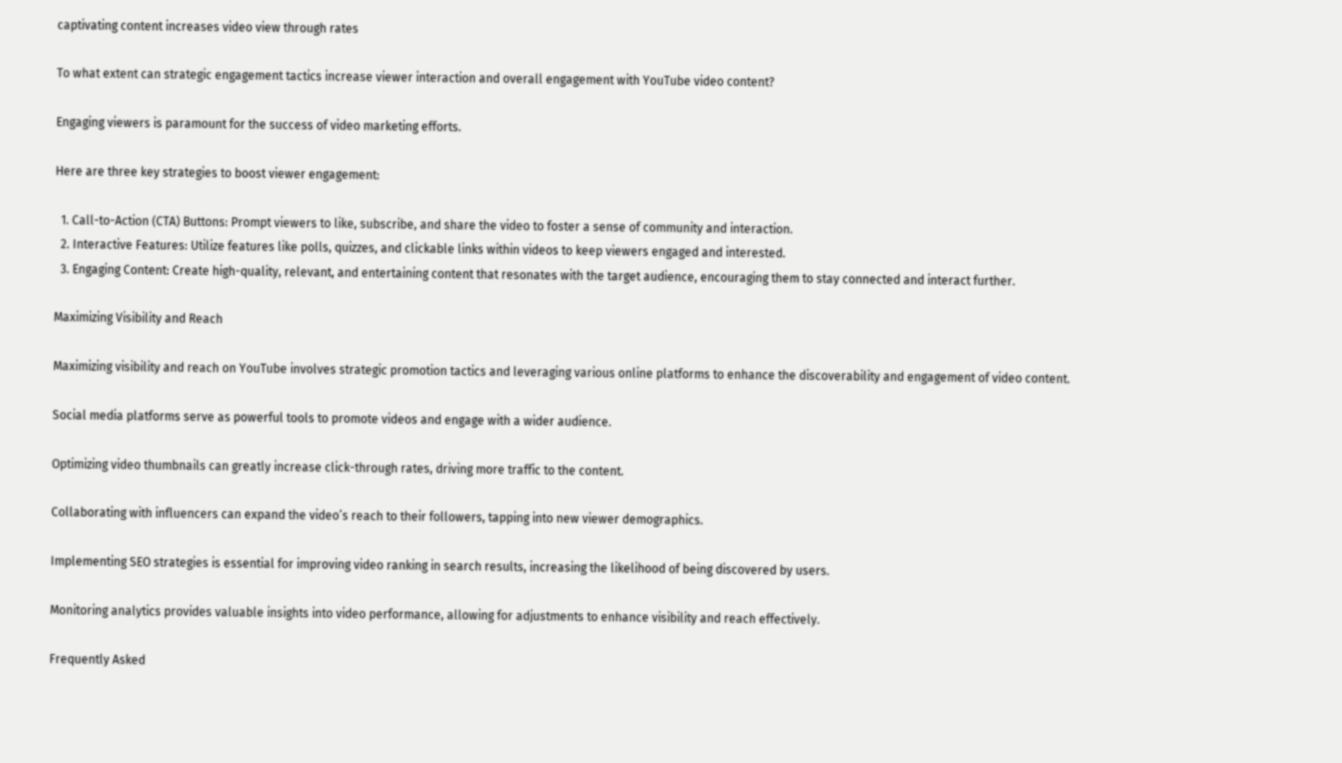captivating content increases video view through rates

To what extent can strategic engagement tactics increase viewer interaction and overall engagement with YouTube video content?

Engaging viewers is paramount for the success of video marketing efforts.

Here are three key strategies to boost viewer engagement:

  1. Call-to-Action (CTA) Buttons: Prompt viewers to like, subscribe, and share the video to foster a sense of community and interaction.
  2. Interactive Features: Utilize features like polls, quizzes, and clickable links within videos to keep viewers engaged and interested.
  3. Engaging Content: Create high-quality, relevant, and entertaining content that resonates with the target audience, encouraging them to stay connected and interact further.

Maximizing Visibility and Reach

Maximizing visibility and reach on YouTube involves strategic promotion tactics and leveraging various online platforms to enhance the discoverability and engagement of video content.

Social media platforms serve as powerful tools to promote videos and engage with a wider audience.

Optimizing video thumbnails can greatly increase click-through rates, driving more traffic to the content.

Collaborating with influencers can expand the video’s reach to their followers, tapping into new viewer demographics.

Implementing SEO strategies is essential for improving video ranking in search results, increasing the likelihood of being discovered by users.

Monitoring analytics provides valuable insights into video performance, allowing for adjustments to enhance visibility and reach effectively.

Frequently Asked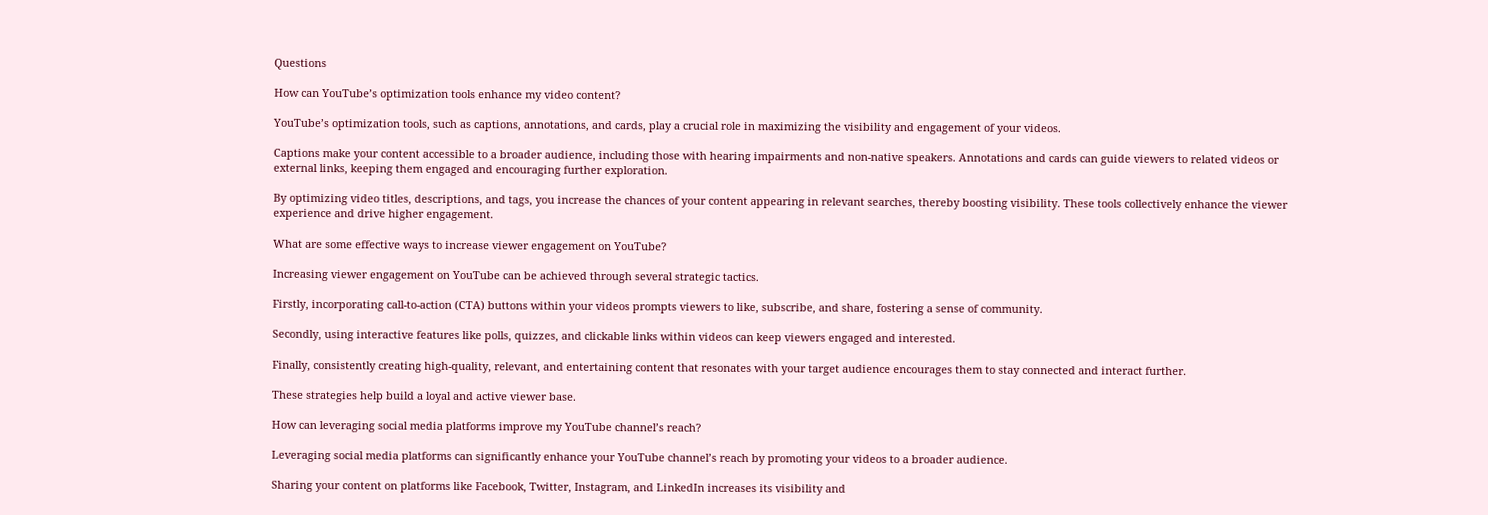Questions

How can YouTube’s optimization tools enhance my video content?

YouTube’s optimization tools, such as captions, annotations, and cards, play a crucial role in maximizing the visibility and engagement of your videos.

Captions make your content accessible to a broader audience, including those with hearing impairments and non-native speakers. Annotations and cards can guide viewers to related videos or external links, keeping them engaged and encouraging further exploration.

By optimizing video titles, descriptions, and tags, you increase the chances of your content appearing in relevant searches, thereby boosting visibility. These tools collectively enhance the viewer experience and drive higher engagement.

What are some effective ways to increase viewer engagement on YouTube?

Increasing viewer engagement on YouTube can be achieved through several strategic tactics.

Firstly, incorporating call-to-action (CTA) buttons within your videos prompts viewers to like, subscribe, and share, fostering a sense of community.

Secondly, using interactive features like polls, quizzes, and clickable links within videos can keep viewers engaged and interested.

Finally, consistently creating high-quality, relevant, and entertaining content that resonates with your target audience encourages them to stay connected and interact further.

These strategies help build a loyal and active viewer base.

How can leveraging social media platforms improve my YouTube channel’s reach?

Leveraging social media platforms can significantly enhance your YouTube channel’s reach by promoting your videos to a broader audience.

Sharing your content on platforms like Facebook, Twitter, Instagram, and LinkedIn increases its visibility and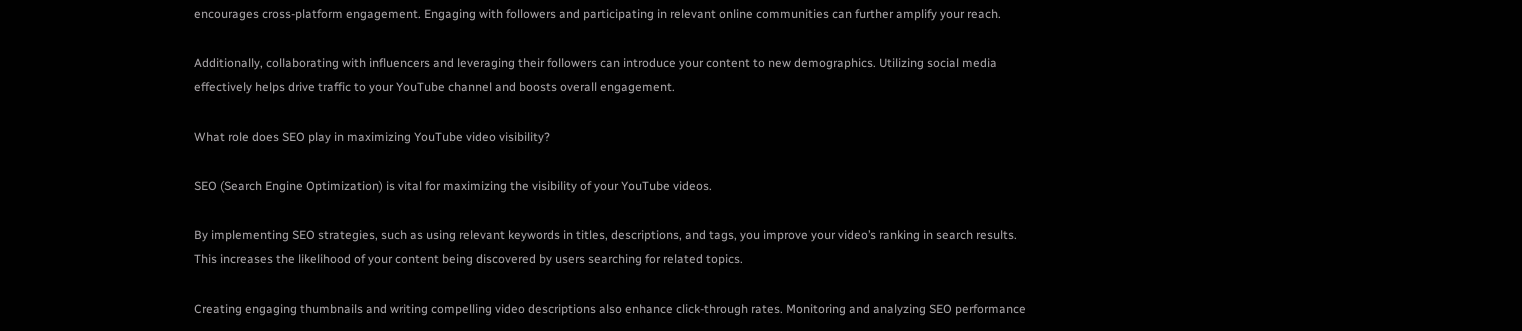encourages cross-platform engagement. Engaging with followers and participating in relevant online communities can further amplify your reach.

Additionally, collaborating with influencers and leveraging their followers can introduce your content to new demographics. Utilizing social media effectively helps drive traffic to your YouTube channel and boosts overall engagement.

What role does SEO play in maximizing YouTube video visibility?

SEO (Search Engine Optimization) is vital for maximizing the visibility of your YouTube videos.

By implementing SEO strategies, such as using relevant keywords in titles, descriptions, and tags, you improve your video’s ranking in search results. This increases the likelihood of your content being discovered by users searching for related topics.

Creating engaging thumbnails and writing compelling video descriptions also enhance click-through rates. Monitoring and analyzing SEO performance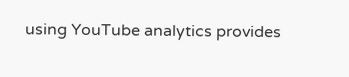using YouTube analytics provides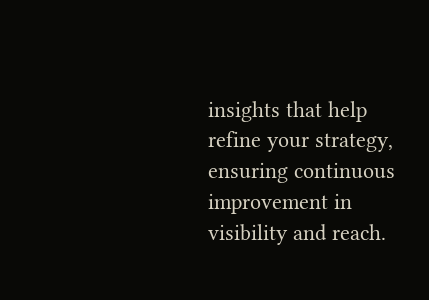insights that help refine your strategy, ensuring continuous improvement in visibility and reach.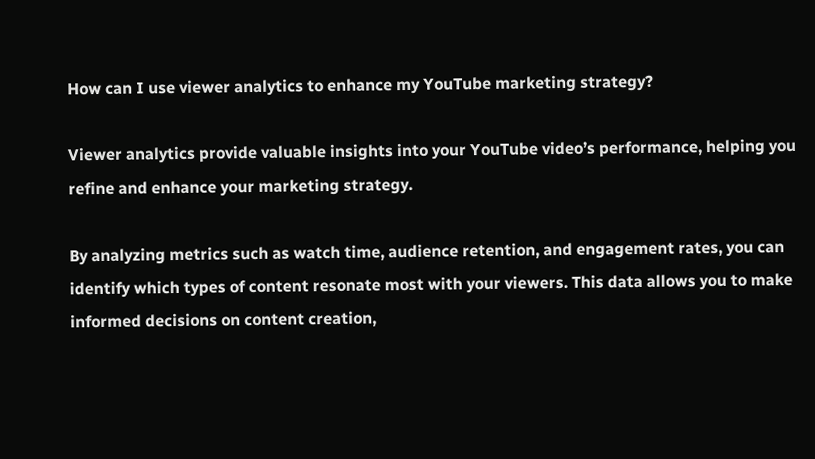How can I use viewer analytics to enhance my YouTube marketing strategy?

Viewer analytics provide valuable insights into your YouTube video’s performance, helping you refine and enhance your marketing strategy.

By analyzing metrics such as watch time, audience retention, and engagement rates, you can identify which types of content resonate most with your viewers. This data allows you to make informed decisions on content creation,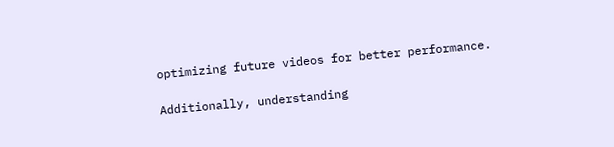optimizing future videos for better performance.

Additionally, understanding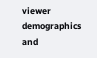viewer demographics and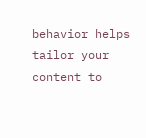behavior helps tailor your content to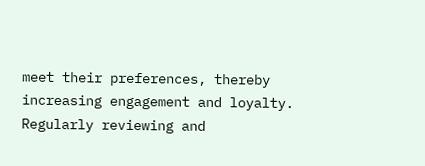meet their preferences, thereby increasing engagement and loyalty. Regularly reviewing and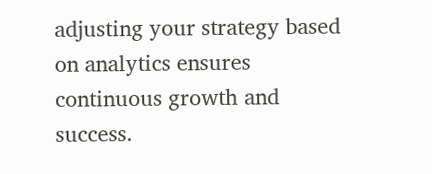adjusting your strategy based on analytics ensures continuous growth and success.